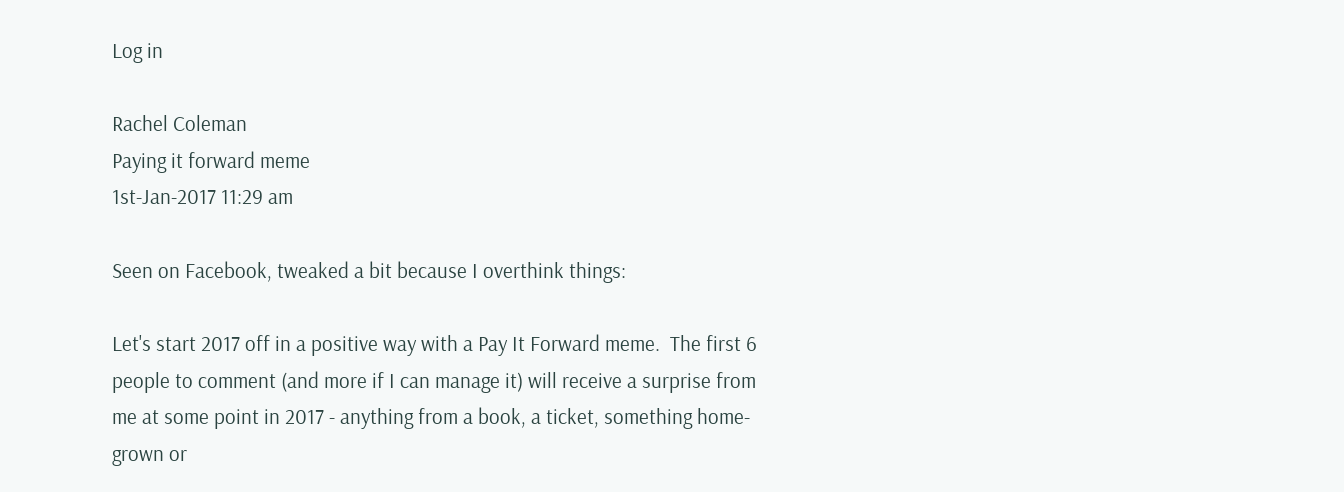Log in

Rachel Coleman
Paying it forward meme
1st-Jan-2017 11:29 am

Seen on Facebook, tweaked a bit because I overthink things:

Let's start 2017 off in a positive way with a Pay It Forward meme.  The first 6 people to comment (and more if I can manage it) will receive a surprise from me at some point in 2017 - anything from a book, a ticket, something home-grown or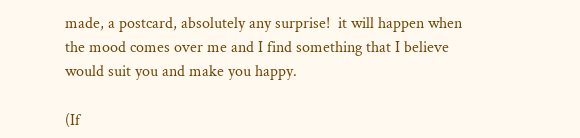made, a postcard, absolutely any surprise!  it will happen when the mood comes over me and I find something that I believe would suit you and make you happy.

(If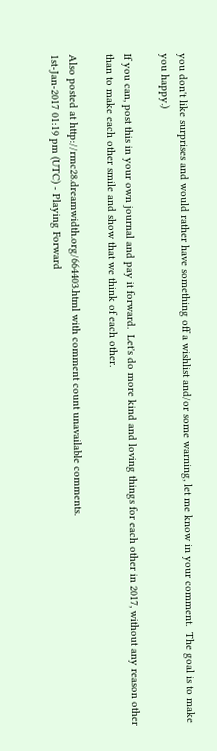you don't like surprises and would rather have something off a wishlist and/or some warning, let me know in your comment.  The goal is to make you happy.)

If you can, post this in your own journal and pay it forward.  Let's do more kind and loving things for each other in 2017, without any reason other than to make each other smile and show that we think of each other.

Also posted at http://rmc28.dreamwidth.org/664403.html with comment count unavailable comments.
1st-Jan-2017 01:19 pm (UTC) - Playing Forward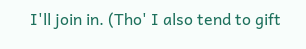I'll join in. (Tho' I also tend to gift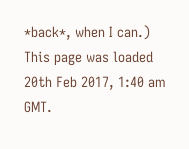*back*, when I can.)
This page was loaded 20th Feb 2017, 1:40 am GMT.